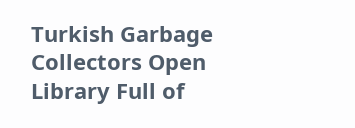Turkish Garbage Collectors Open Library Full of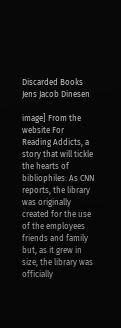Discarded Books
Jens Jacob Dinesen

image] From the website For Reading Addicts, a story that will tickle the hearts of bibliophiles: As CNN reports, the library was originally created for the use of the employees friends and family but, as it grew in size, the library was officially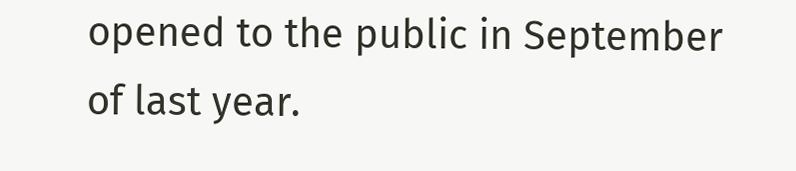opened to the public in September of last year.